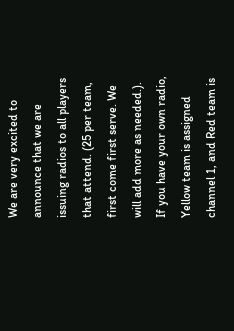We are very excited to announce that we are issuing radios to all players that attend. (25 per team, first come first serve. We will add more as needed.). If you have your own radio, Yellow team is assigned channel 1, and Red team is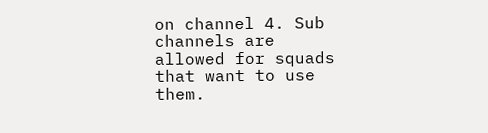on channel 4. Sub channels are allowed for squads that want to use them.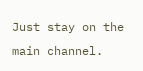Just stay on the main channel.